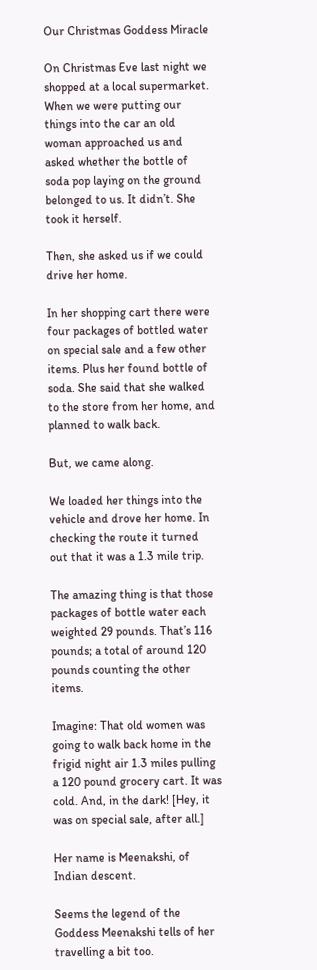Our Christmas Goddess Miracle

On Christmas Eve last night we shopped at a local supermarket. When we were putting our things into the car an old woman approached us and asked whether the bottle of soda pop laying on the ground belonged to us. It didn’t. She took it herself.

Then, she asked us if we could drive her home.

In her shopping cart there were four packages of bottled water on special sale and a few other items. Plus her found bottle of soda. She said that she walked to the store from her home, and planned to walk back.

But, we came along.

We loaded her things into the vehicle and drove her home. In checking the route it turned out that it was a 1.3 mile trip.

The amazing thing is that those packages of bottle water each weighted 29 pounds. That’s 116 pounds; a total of around 120 pounds counting the other items.

Imagine: That old women was going to walk back home in the frigid night air 1.3 miles pulling a 120 pound grocery cart. It was cold. And, in the dark! [Hey, it was on special sale, after all.]

Her name is Meenakshi, of Indian descent.

Seems the legend of the Goddess Meenakshi tells of her travelling a bit too.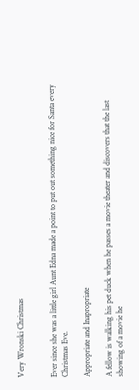Very Wronski Christmas


Ever since she was a little girl Aunt Edna made a point to put out something nice for Santa every Christmas Eve.

Appropriate and Inapropriate

A fellow is walking his pet duck when he passes a movie theater and discovers that the last showing of a movie he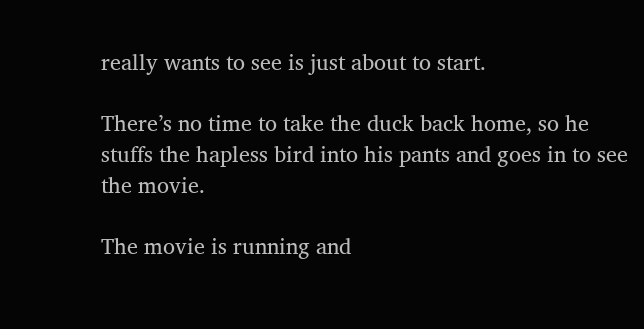really wants to see is just about to start.

There’s no time to take the duck back home, so he stuffs the hapless bird into his pants and goes in to see the movie.

The movie is running and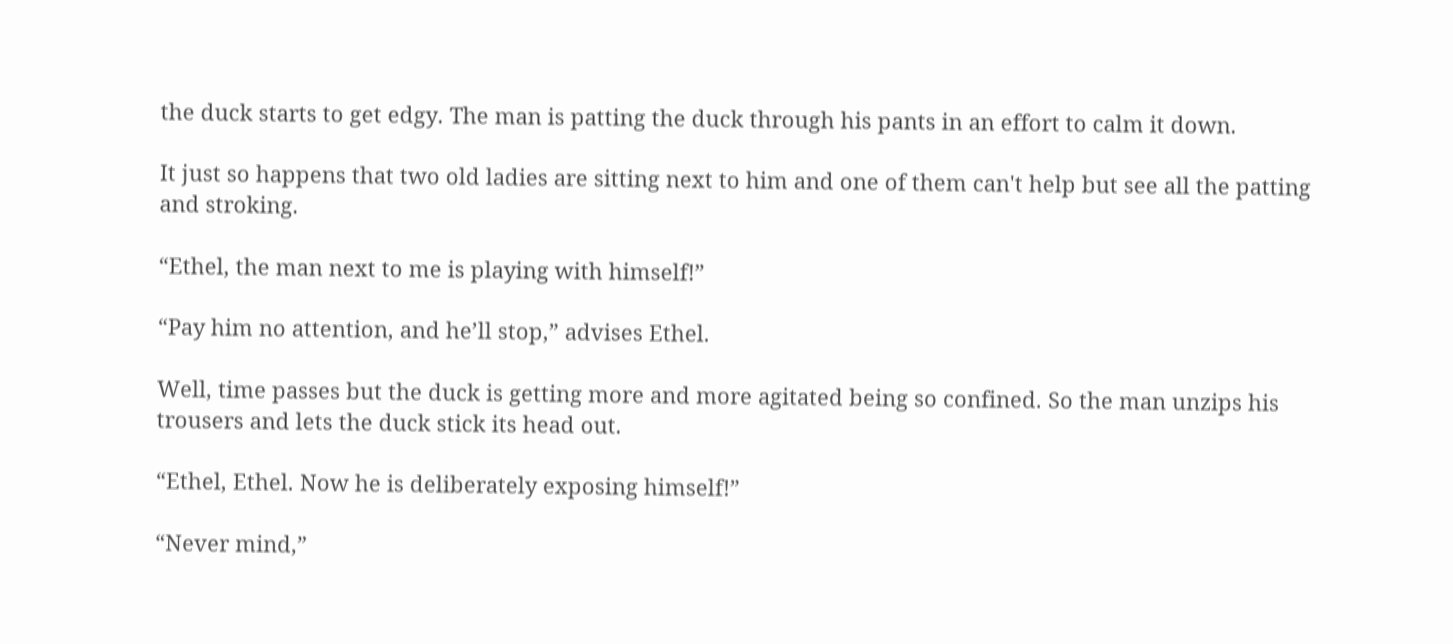the duck starts to get edgy. The man is patting the duck through his pants in an effort to calm it down.

It just so happens that two old ladies are sitting next to him and one of them can't help but see all the patting and stroking.

“Ethel, the man next to me is playing with himself!”

“Pay him no attention, and he’ll stop,” advises Ethel.

Well, time passes but the duck is getting more and more agitated being so confined. So the man unzips his trousers and lets the duck stick its head out.

“Ethel, Ethel. Now he is deliberately exposing himself!”

“Never mind,”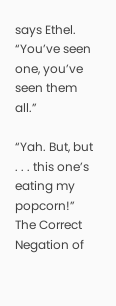says Ethel. “You’ve seen one, you’ve seen them all.”

“Yah. But, but . . . this one’s eating my popcorn!”
The Correct Negation of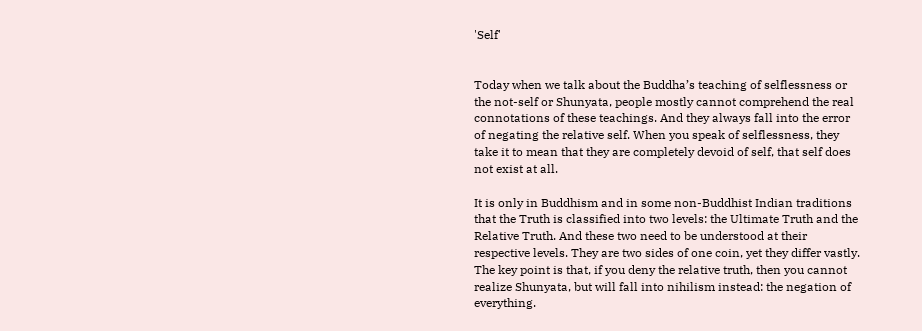'Self'


Today when we talk about the Buddha’s teaching of selflessness or the not-self or Shunyata, people mostly cannot comprehend the real connotations of these teachings. And they always fall into the error of negating the relative self. When you speak of selflessness, they take it to mean that they are completely devoid of self, that self does not exist at all.

It is only in Buddhism and in some non-Buddhist Indian traditions that the Truth is classified into two levels: the Ultimate Truth and the Relative Truth. And these two need to be understood at their respective levels. They are two sides of one coin, yet they differ vastly. The key point is that, if you deny the relative truth, then you cannot realize Shunyata, but will fall into nihilism instead: the negation of everything.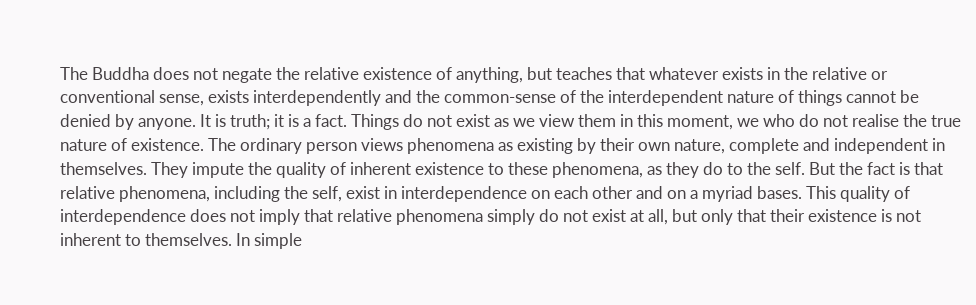The Buddha does not negate the relative existence of anything, but teaches that whatever exists in the relative or conventional sense, exists interdependently and the common-sense of the interdependent nature of things cannot be denied by anyone. It is truth; it is a fact. Things do not exist as we view them in this moment, we who do not realise the true nature of existence. The ordinary person views phenomena as existing by their own nature, complete and independent in themselves. They impute the quality of inherent existence to these phenomena, as they do to the self. But the fact is that relative phenomena, including the self, exist in interdependence on each other and on a myriad bases. This quality of interdependence does not imply that relative phenomena simply do not exist at all, but only that their existence is not inherent to themselves. In simple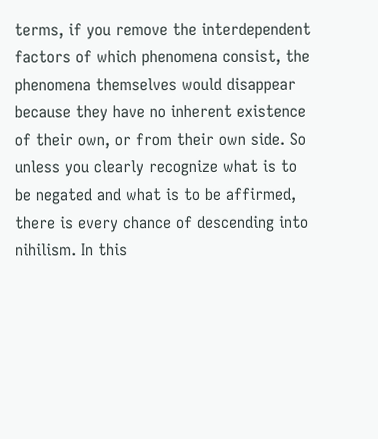terms, if you remove the interdependent factors of which phenomena consist, the phenomena themselves would disappear because they have no inherent existence of their own, or from their own side. So unless you clearly recognize what is to be negated and what is to be affirmed, there is every chance of descending into nihilism. In this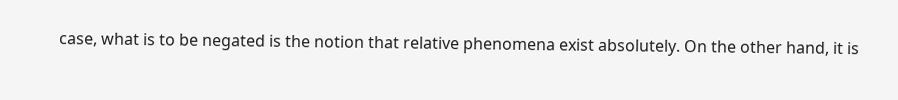case, what is to be negated is the notion that relative phenomena exist absolutely. On the other hand, it is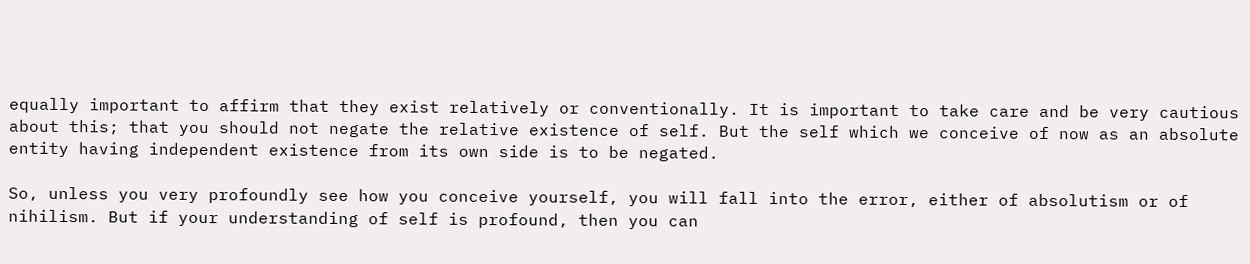equally important to affirm that they exist relatively or conventionally. It is important to take care and be very cautious about this; that you should not negate the relative existence of self. But the self which we conceive of now as an absolute entity having independent existence from its own side is to be negated.

So, unless you very profoundly see how you conceive yourself, you will fall into the error, either of absolutism or of nihilism. But if your understanding of self is profound, then you can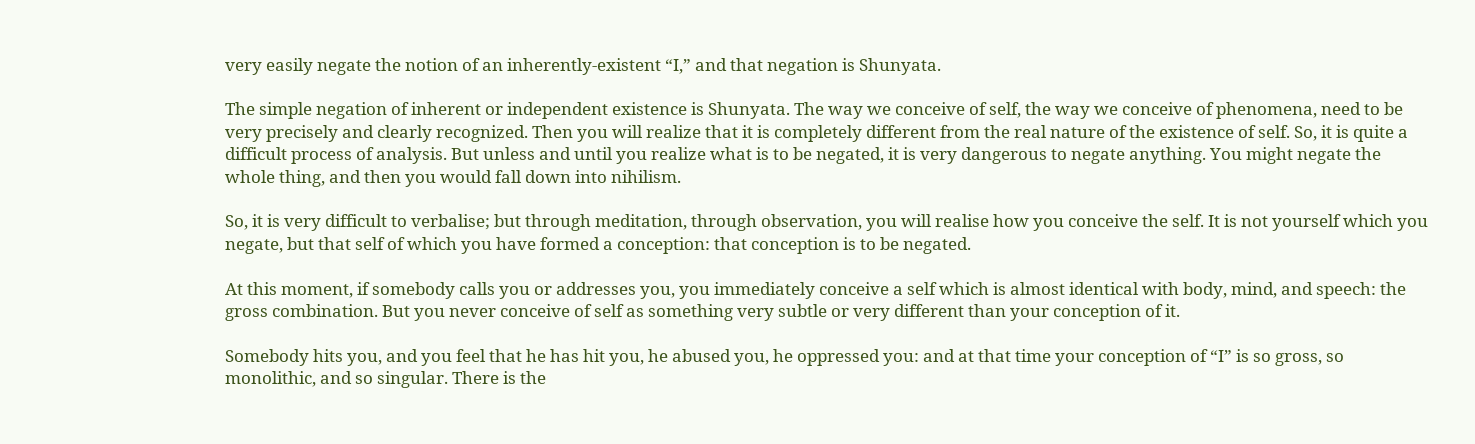very easily negate the notion of an inherently-existent “I,” and that negation is Shunyata.

The simple negation of inherent or independent existence is Shunyata. The way we conceive of self, the way we conceive of phenomena, need to be very precisely and clearly recognized. Then you will realize that it is completely different from the real nature of the existence of self. So, it is quite a difficult process of analysis. But unless and until you realize what is to be negated, it is very dangerous to negate anything. You might negate the whole thing, and then you would fall down into nihilism.

So, it is very difficult to verbalise; but through meditation, through observation, you will realise how you conceive the self. It is not yourself which you negate, but that self of which you have formed a conception: that conception is to be negated.

At this moment, if somebody calls you or addresses you, you immediately conceive a self which is almost identical with body, mind, and speech: the gross combination. But you never conceive of self as something very subtle or very different than your conception of it.

Somebody hits you, and you feel that he has hit you, he abused you, he oppressed you: and at that time your conception of “I” is so gross, so monolithic, and so singular. There is the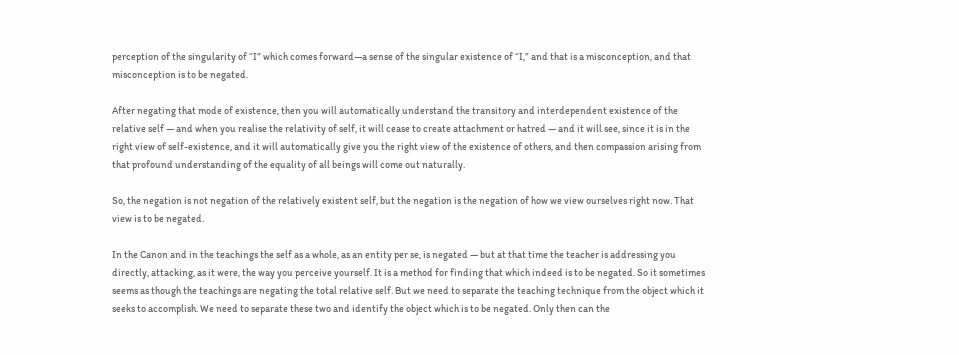perception of the singularity of “I” which comes forward—a sense of the singular existence of “I,” and that is a misconception, and that misconception is to be negated.

After negating that mode of existence, then you will automatically understand the transitory and interdependent existence of the relative self — and when you realise the relativity of self, it will cease to create attachment or hatred — and it will see, since it is in the right view of self-existence, and it will automatically give you the right view of the existence of others, and then compassion arising from that profound understanding of the equality of all beings will come out naturally.

So, the negation is not negation of the relatively existent self, but the negation is the negation of how we view ourselves right now. That view is to be negated.

In the Canon and in the teachings the self as a whole, as an entity per se, is negated — but at that time the teacher is addressing you directly, attacking, as it were, the way you perceive yourself. It is a method for finding that which indeed is to be negated. So it sometimes seems as though the teachings are negating the total relative self. But we need to separate the teaching technique from the object which it seeks to accomplish. We need to separate these two and identify the object which is to be negated. Only then can the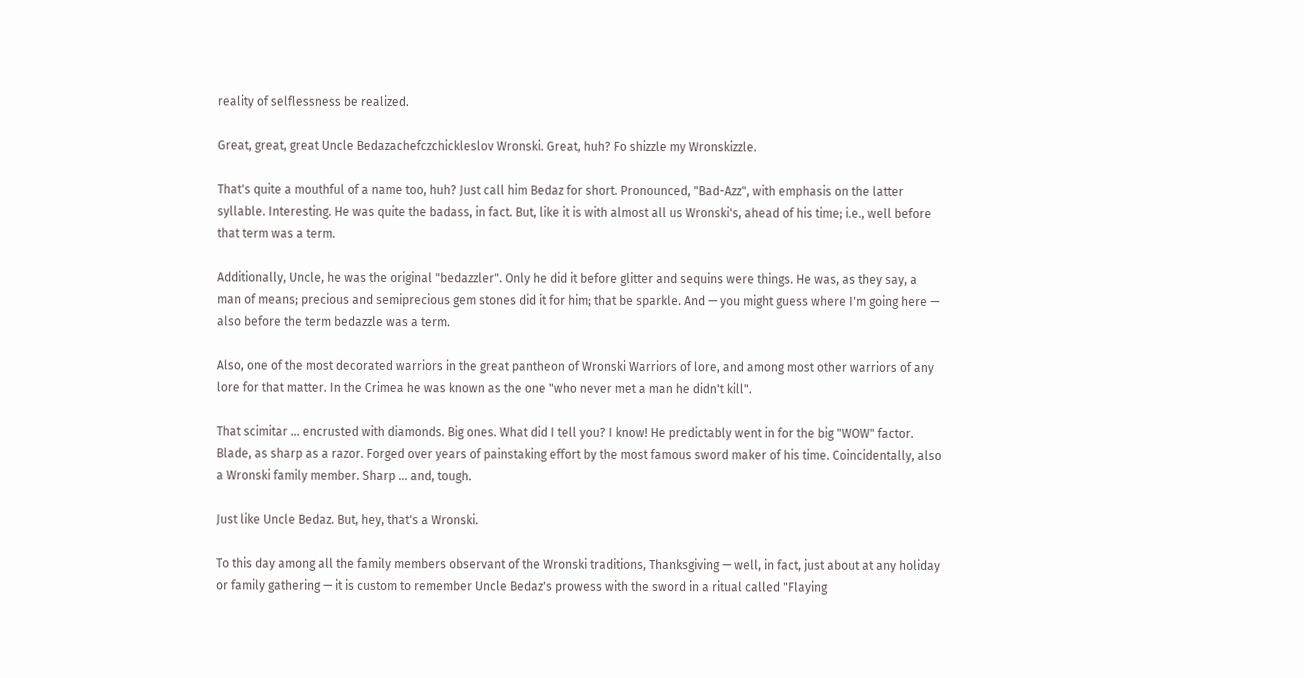reality of selflessness be realized.

Great, great, great Uncle Bedazachefczchickleslov Wronski. Great, huh? Fo shizzle my Wronskizzle.

That's quite a mouthful of a name too, huh? Just call him Bedaz for short. Pronounced, "Bad-Azz", with emphasis on the latter syllable. Interesting. He was quite the badass, in fact. But, like it is with almost all us Wronski's, ahead of his time; i.e., well before that term was a term.

Additionally, Uncle, he was the original "bedazzler". Only he did it before glitter and sequins were things. He was, as they say, a man of means; precious and semiprecious gem stones did it for him; that be sparkle. And — you might guess where I'm going here — also before the term bedazzle was a term.

Also, one of the most decorated warriors in the great pantheon of Wronski Warriors of lore, and among most other warriors of any lore for that matter. In the Crimea he was known as the one "who never met a man he didn't kill".

That scimitar ... encrusted with diamonds. Big ones. What did I tell you? I know! He predictably went in for the big "WOW" factor. Blade, as sharp as a razor. Forged over years of painstaking effort by the most famous sword maker of his time. Coincidentally, also a Wronski family member. Sharp ... and, tough.

Just like Uncle Bedaz. But, hey, that's a Wronski.

To this day among all the family members observant of the Wronski traditions, Thanksgiving — well, in fact, just about at any holiday or family gathering — it is custom to remember Uncle Bedaz's prowess with the sword in a ritual called "Flaying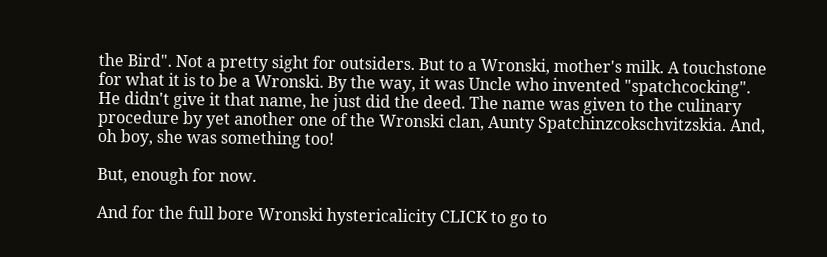the Bird". Not a pretty sight for outsiders. But to a Wronski, mother's milk. A touchstone for what it is to be a Wronski. By the way, it was Uncle who invented "spatchcocking". He didn't give it that name, he just did the deed. The name was given to the culinary procedure by yet another one of the Wronski clan, Aunty Spatchinzcokschvitzskia. And, oh boy, she was something too!

But, enough for now.

And for the full bore Wronski hystericalicity CLICK to go to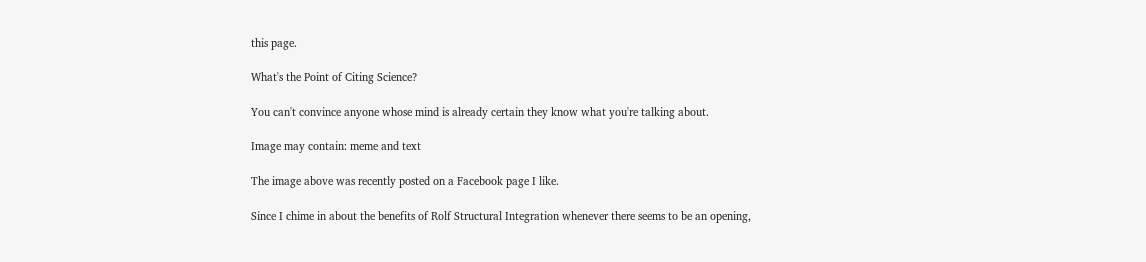this page.

What's the Point of Citing Science?

You can't convince anyone whose mind is already certain they know what you're talking about.

Image may contain: meme and text

The image above was recently posted on a Facebook page I like.

Since I chime in about the benefits of Rolf Structural Integration whenever there seems to be an opening,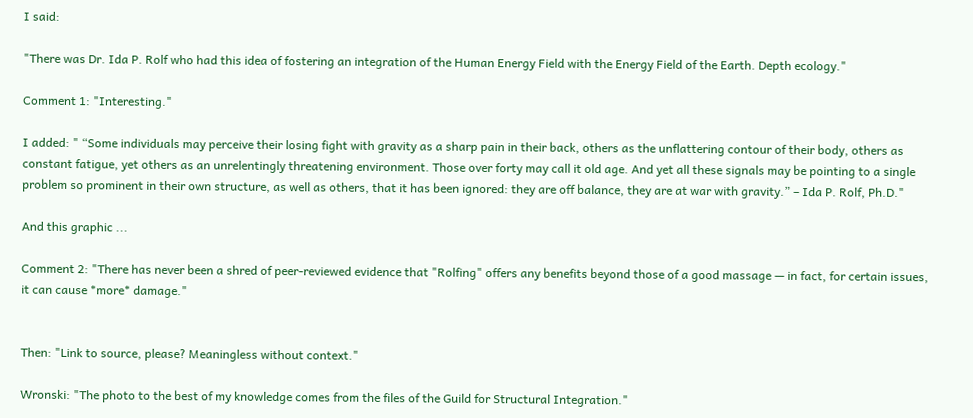I said:

"There was Dr. Ida P. Rolf who had this idea of fostering an integration of the Human Energy Field with the Energy Field of the Earth. Depth ecology."

Comment 1: "Interesting."

I added: " “Some individuals may perceive their losing fight with gravity as a sharp pain in their back, others as the unflattering contour of their body, others as constant fatigue, yet others as an unrelentingly threatening environment. Those over forty may call it old age. And yet all these signals may be pointing to a single problem so prominent in their own structure, as well as others, that it has been ignored: they are off balance, they are at war with gravity.” – Ida P. Rolf, Ph.D."

And this graphic ...

Comment 2: "There has never been a shred of peer-reviewed evidence that "Rolfing" offers any benefits beyond those of a good massage — in fact, for certain issues, it can cause *more* damage."


Then: "Link to source, please? Meaningless without context."

Wronski: "The photo to the best of my knowledge comes from the files of the Guild for Structural Integration."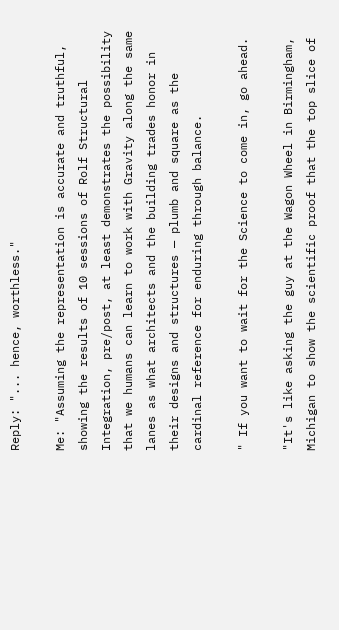Reply: "... hence, worthless."

Me: "Assuming the representation is accurate and truthful, showing the results of 10 sessions of Rolf Structural Integration, pre/post, at least demonstrates the possibility that we humans can learn to work with Gravity along the same lanes as what architects and the building trades honor in their designs and structures — plumb and square as the cardinal reference for enduring through balance.

" If you want to wait for the Science to come in, go ahead.

"It's like asking the guy at the Wagon Wheel in Birmingham, Michigan to show the scientific proof that the top slice of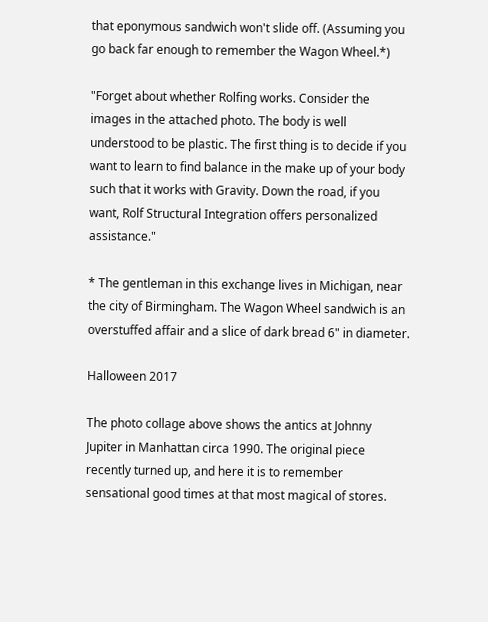that eponymous sandwich won't slide off. (Assuming you go back far enough to remember the Wagon Wheel.*)

"Forget about whether Rolfing works. Consider the images in the attached photo. The body is well understood to be plastic. The first thing is to decide if you want to learn to find balance in the make up of your body such that it works with Gravity. Down the road, if you want, Rolf Structural Integration offers personalized assistance."

* The gentleman in this exchange lives in Michigan, near the city of Birmingham. The Wagon Wheel sandwich is an overstuffed affair and a slice of dark bread 6" in diameter.

Halloween 2017

The photo collage above shows the antics at Johnny Jupiter in Manhattan circa 1990. The original piece recently turned up, and here it is to remember sensational good times at that most magical of stores.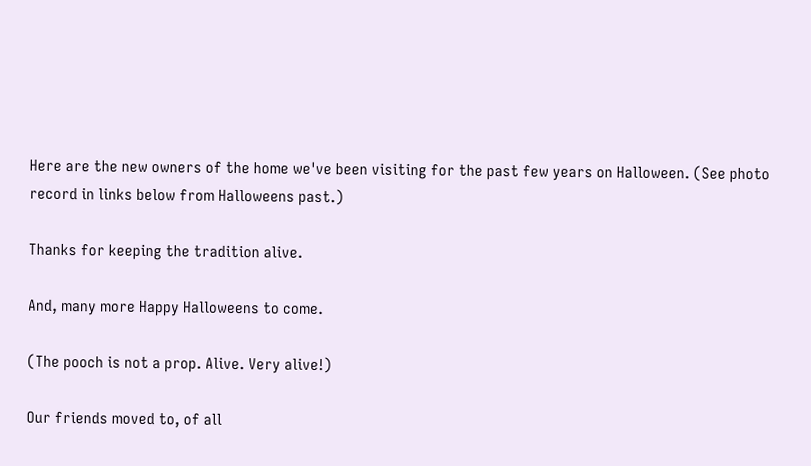Here are the new owners of the home we've been visiting for the past few years on Halloween. (See photo record in links below from Halloweens past.)

Thanks for keeping the tradition alive.

And, many more Happy Halloweens to come.

(The pooch is not a prop. Alive. Very alive!)

Our friends moved to, of all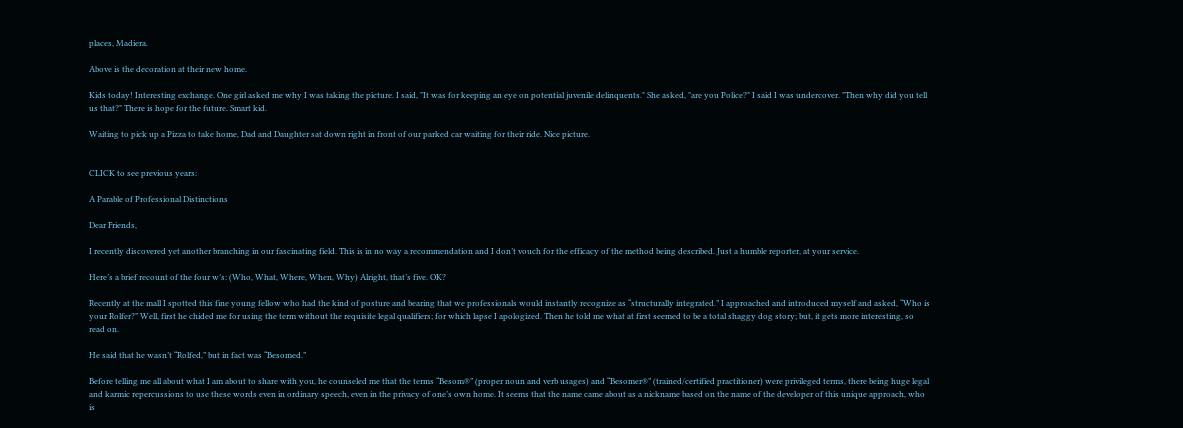places, Madiera.

Above is the decoration at their new home.

Kids today! Interesting exchange. One girl asked me why I was taking the picture. I said, "It was for keeping an eye on potential juvenile delinquents." She asked, "are you Police?" I said I was undercover. "Then why did you tell us that?" There is hope for the future. Smart kid.

Waiting to pick up a Pizza to take home, Dad and Daughter sat down right in front of our parked car waiting for their ride. Nice picture.


CLICK to see previous years:

A Parable of Professional Distinctions

Dear Friends,

I recently discovered yet another branching in our fascinating field. This is in no way a recommendation and I don’t vouch for the efficacy of the method being described. Just a humble reporter, at your service.

Here’s a brief recount of the four w’s: (Who, What, Where, When, Why) Alright, that’s five. OK?

Recently at the mall I spotted this fine young fellow who had the kind of posture and bearing that we professionals would instantly recognize as “structurally integrated.” I approached and introduced myself and asked, “Who is your Rolfer?” Well, first he chided me for using the term without the requisite legal qualifiers; for which lapse I apologized. Then he told me what at first seemed to be a total shaggy dog story; but, it gets more interesting, so read on.

He said that he wasn’t “Rolfed,” but in fact was “Besomed.”

Before telling me all about what I am about to share with you, he counseled me that the terms “Besom®” (proper noun and verb usages) and “Besomer®” (trained/certified practitioner) were privileged terms, there being huge legal and karmic repercussions to use these words even in ordinary speech, even in the privacy of one’s own home. It seems that the name came about as a nickname based on the name of the developer of this unique approach, who is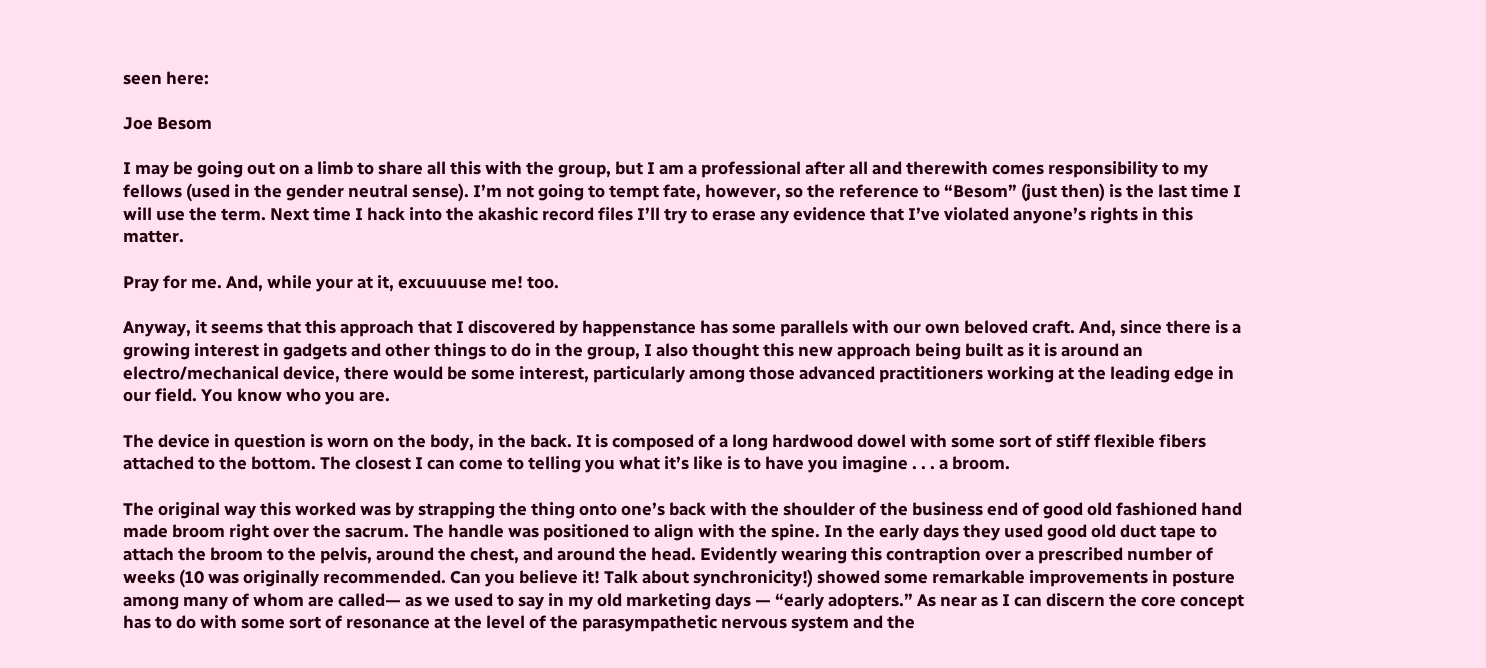seen here:

Joe Besom

I may be going out on a limb to share all this with the group, but I am a professional after all and therewith comes responsibility to my fellows (used in the gender neutral sense). I’m not going to tempt fate, however, so the reference to “Besom” (just then) is the last time I will use the term. Next time I hack into the akashic record files I’ll try to erase any evidence that I’ve violated anyone’s rights in this matter.

Pray for me. And, while your at it, excuuuuse me! too.

Anyway, it seems that this approach that I discovered by happenstance has some parallels with our own beloved craft. And, since there is a growing interest in gadgets and other things to do in the group, I also thought this new approach being built as it is around an electro/mechanical device, there would be some interest, particularly among those advanced practitioners working at the leading edge in our field. You know who you are.

The device in question is worn on the body, in the back. It is composed of a long hardwood dowel with some sort of stiff flexible fibers attached to the bottom. The closest I can come to telling you what it’s like is to have you imagine . . . a broom.

The original way this worked was by strapping the thing onto one’s back with the shoulder of the business end of good old fashioned hand made broom right over the sacrum. The handle was positioned to align with the spine. In the early days they used good old duct tape to attach the broom to the pelvis, around the chest, and around the head. Evidently wearing this contraption over a prescribed number of weeks (10 was originally recommended. Can you believe it! Talk about synchronicity!) showed some remarkable improvements in posture among many of whom are called— as we used to say in my old marketing days — “early adopters.” As near as I can discern the core concept has to do with some sort of resonance at the level of the parasympathetic nervous system and the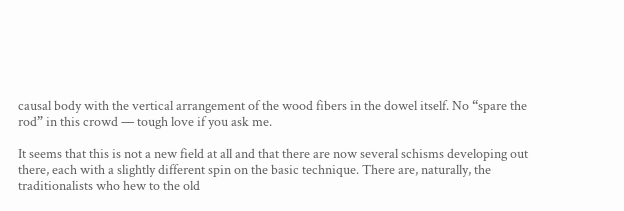causal body with the vertical arrangement of the wood fibers in the dowel itself. No “spare the rod” in this crowd — tough love if you ask me.

It seems that this is not a new field at all and that there are now several schisms developing out there, each with a slightly different spin on the basic technique. There are, naturally, the traditionalists who hew to the old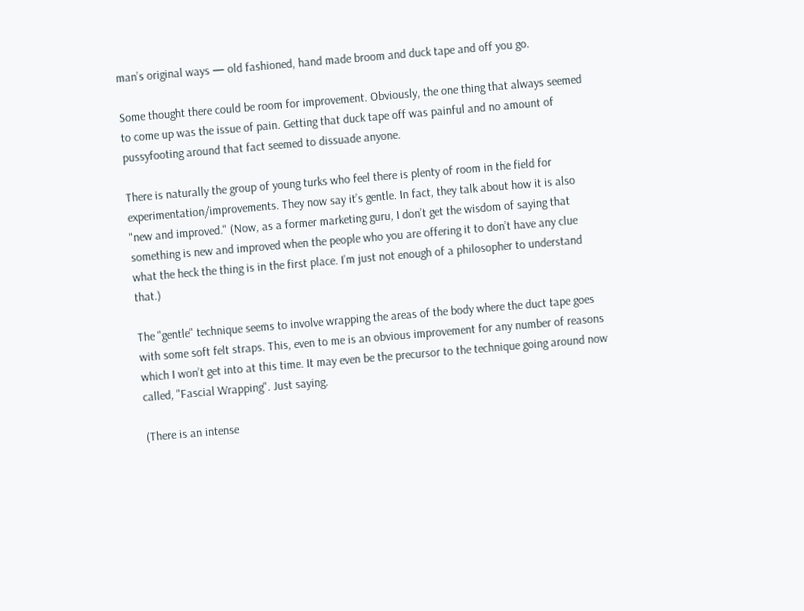man’s original ways — old fashioned, hand made broom and duck tape and off you go.

Some thought there could be room for improvement. Obviously, the one thing that always seemed to come up was the issue of pain. Getting that duck tape off was painful and no amount of pussyfooting around that fact seemed to dissuade anyone.

There is naturally the group of young turks who feel there is plenty of room in the field for experimentation/improvements. They now say it’s gentle. In fact, they talk about how it is also "new and improved." (Now, as a former marketing guru, I don’t get the wisdom of saying that something is new and improved when the people who you are offering it to don’t have any clue what the heck the thing is in the first place. I’m just not enough of a philosopher to understand that.)

The "gentle" technique seems to involve wrapping the areas of the body where the duct tape goes with some soft felt straps. This, even to me is an obvious improvement for any number of reasons which I won’t get into at this time. It may even be the precursor to the technique going around now called, "Fascial Wrapping". Just saying.

(There is an intense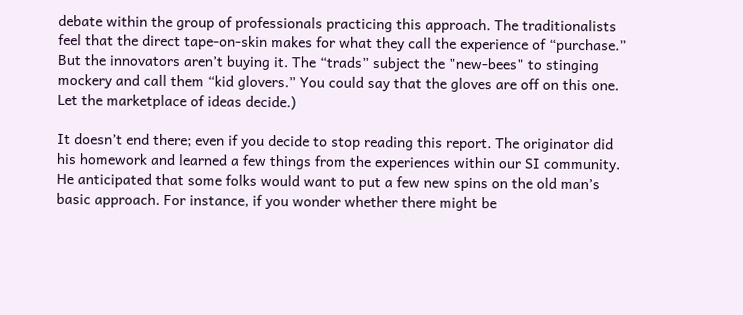debate within the group of professionals practicing this approach. The traditionalists feel that the direct tape-on-skin makes for what they call the experience of “purchase.” But the innovators aren’t buying it. The “trads” subject the "new-bees" to stinging mockery and call them “kid glovers.” You could say that the gloves are off on this one. Let the marketplace of ideas decide.)

It doesn’t end there; even if you decide to stop reading this report. The originator did his homework and learned a few things from the experiences within our SI community. He anticipated that some folks would want to put a few new spins on the old man’s basic approach. For instance, if you wonder whether there might be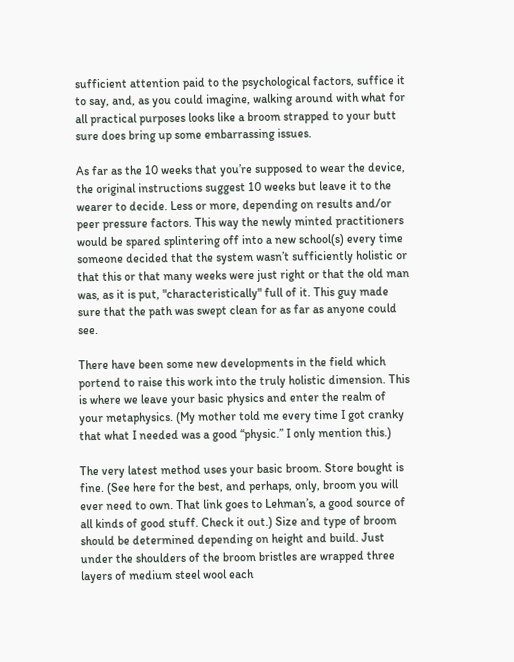sufficient attention paid to the psychological factors, suffice it to say, and, as you could imagine, walking around with what for all practical purposes looks like a broom strapped to your butt sure does bring up some embarrassing issues.

As far as the 10 weeks that you’re supposed to wear the device, the original instructions suggest 10 weeks but leave it to the wearer to decide. Less or more, depending on results and/or peer pressure factors. This way the newly minted practitioners would be spared splintering off into a new school(s) every time someone decided that the system wasn’t sufficiently holistic or that this or that many weeks were just right or that the old man was, as it is put, "characteristically" full of it. This guy made sure that the path was swept clean for as far as anyone could see.

There have been some new developments in the field which portend to raise this work into the truly holistic dimension. This is where we leave your basic physics and enter the realm of your metaphysics. (My mother told me every time I got cranky that what I needed was a good “physic.” I only mention this.)

The very latest method uses your basic broom. Store bought is fine. (See here for the best, and perhaps, only, broom you will ever need to own. That link goes to Lehman’s, a good source of all kinds of good stuff. Check it out.) Size and type of broom should be determined depending on height and build. Just under the shoulders of the broom bristles are wrapped three layers of medium steel wool each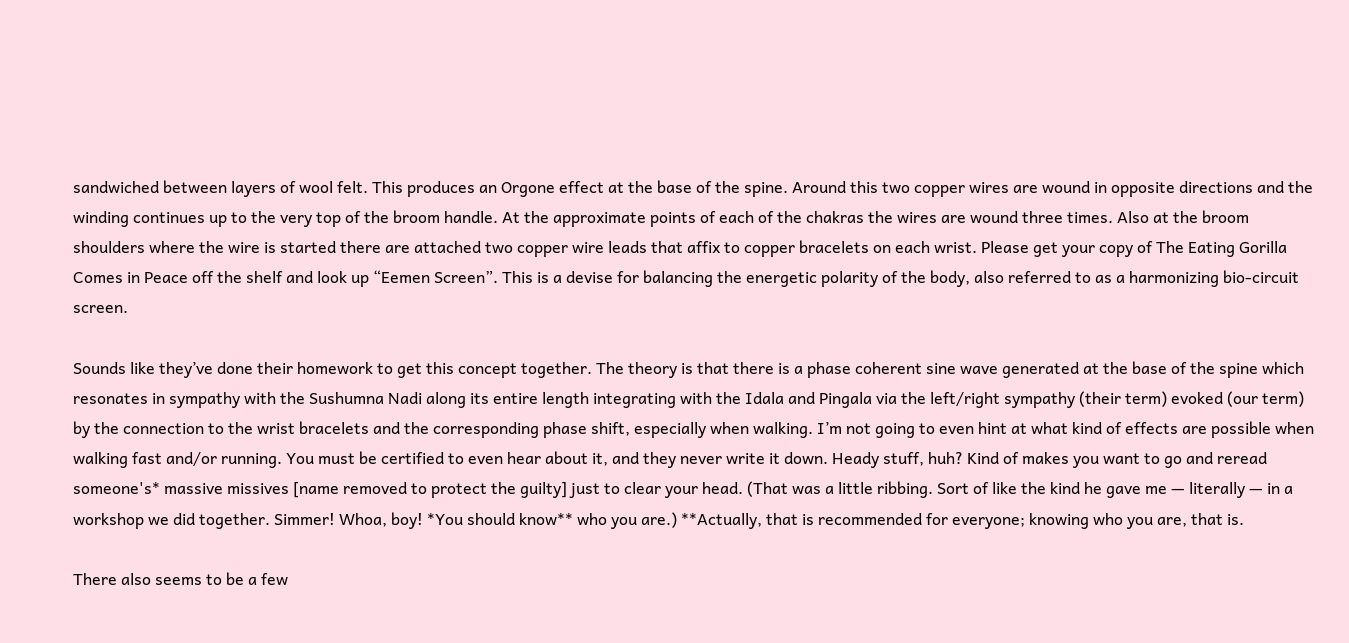sandwiched between layers of wool felt. This produces an Orgone effect at the base of the spine. Around this two copper wires are wound in opposite directions and the winding continues up to the very top of the broom handle. At the approximate points of each of the chakras the wires are wound three times. Also at the broom shoulders where the wire is started there are attached two copper wire leads that affix to copper bracelets on each wrist. Please get your copy of The Eating Gorilla Comes in Peace off the shelf and look up “Eemen Screen”. This is a devise for balancing the energetic polarity of the body, also referred to as a harmonizing bio-circuit screen.

Sounds like they’ve done their homework to get this concept together. The theory is that there is a phase coherent sine wave generated at the base of the spine which resonates in sympathy with the Sushumna Nadi along its entire length integrating with the Idala and Pingala via the left/right sympathy (their term) evoked (our term) by the connection to the wrist bracelets and the corresponding phase shift, especially when walking. I’m not going to even hint at what kind of effects are possible when walking fast and/or running. You must be certified to even hear about it, and they never write it down. Heady stuff, huh? Kind of makes you want to go and reread someone's* massive missives [name removed to protect the guilty] just to clear your head. (That was a little ribbing. Sort of like the kind he gave me — literally — in a workshop we did together. Simmer! Whoa, boy! *You should know** who you are.) **Actually, that is recommended for everyone; knowing who you are, that is.

There also seems to be a few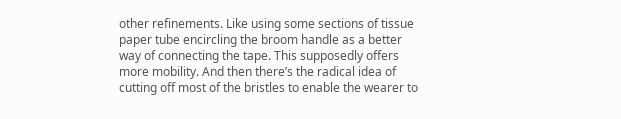other refinements. Like using some sections of tissue paper tube encircling the broom handle as a better way of connecting the tape. This supposedly offers more mobility. And then there’s the radical idea of cutting off most of the bristles to enable the wearer to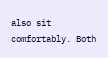also sit comfortably. Both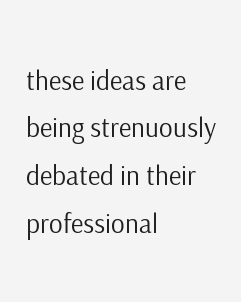these ideas are being strenuously debated in their professional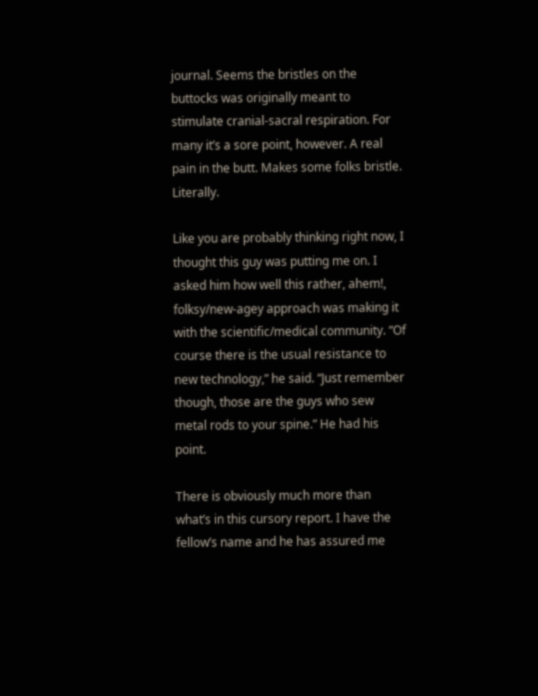journal. Seems the bristles on the buttocks was originally meant to stimulate cranial-sacral respiration. For many it’s a sore point, however. A real pain in the butt. Makes some folks bristle. Literally.

Like you are probably thinking right now, I thought this guy was putting me on. I asked him how well this rather, ahem!, folksy/new-agey approach was making it with the scientific/medical community. “Of course there is the usual resistance to new technology,” he said. “Just remember though, those are the guys who sew metal rods to your spine.” He had his point.

There is obviously much more than what’s in this cursory report. I have the fellow’s name and he has assured me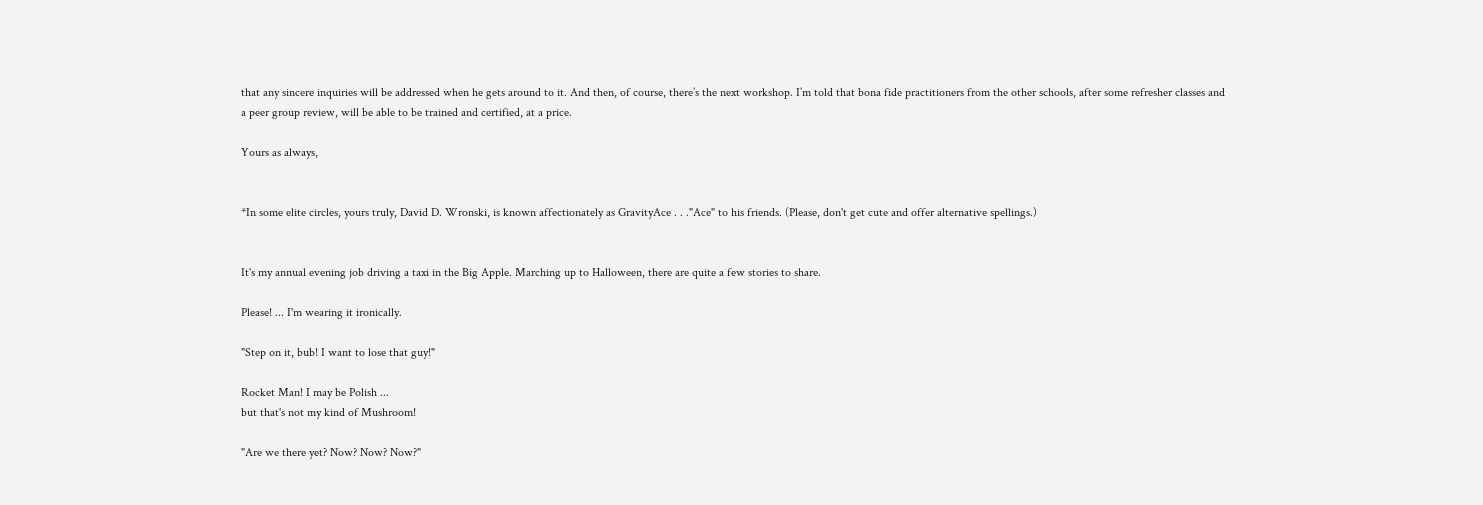that any sincere inquiries will be addressed when he gets around to it. And then, of course, there’s the next workshop. I’m told that bona fide practitioners from the other schools, after some refresher classes and a peer group review, will be able to be trained and certified, at a price.

Yours as always,


*In some elite circles, yours truly, David D. Wronski, is known affectionately as GravityAce . . ."Ace" to his friends. (Please, don't get cute and offer alternative spellings.)


It's my annual evening job driving a taxi in the Big Apple. Marching up to Halloween, there are quite a few stories to share.

Please! ... I'm wearing it ironically.

"Step on it, bub! I want to lose that guy!"

Rocket Man! I may be Polish ...
but that's not my kind of Mushroom!

"Are we there yet? Now? Now? Now?"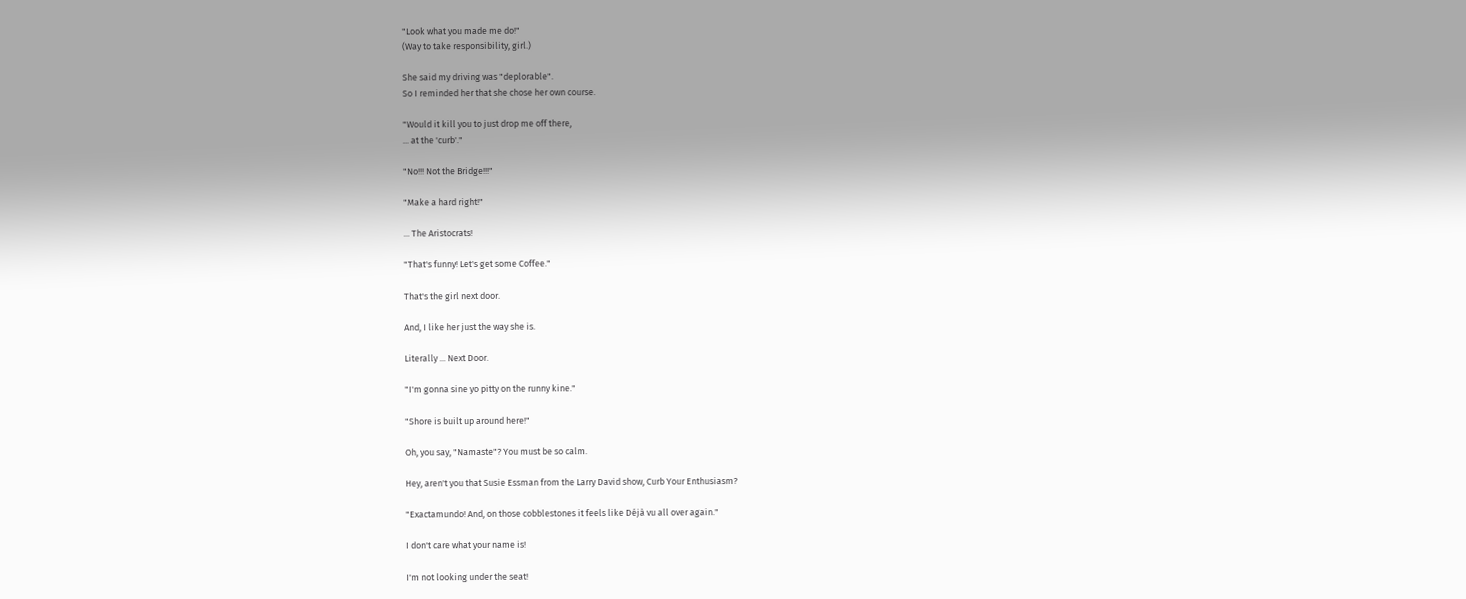"Look what you made me do!"
(Way to take responsibility, girl.)

She said my driving was "deplorable".
So I reminded her that she chose her own course.

"Would it kill you to just drop me off there,
... at the 'curb'."

"No!!! Not the Bridge!!!"

"Make a hard right!"

... The Aristocrats!

"That's funny! Let's get some Coffee."

That's the girl next door.

And, I like her just the way she is.

Literally ... Next Door.

"I'm gonna sine yo pitty on the runny kine."

"Shore is built up around here!"

Oh, you say, "Namaste"? You must be so calm.

Hey, aren't you that Susie Essman from the Larry David show, Curb Your Enthusiasm?

"Exactamundo! And, on those cobblestones it feels like Déjà vu all over again."

I don't care what your name is!

I'm not looking under the seat!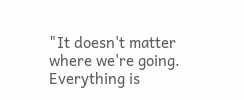"It doesn't matter where we're going. Everything is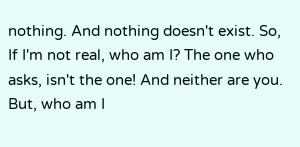nothing. And nothing doesn't exist. So, If I'm not real, who am I? The one who asks, isn't the one! And neither are you. But, who am I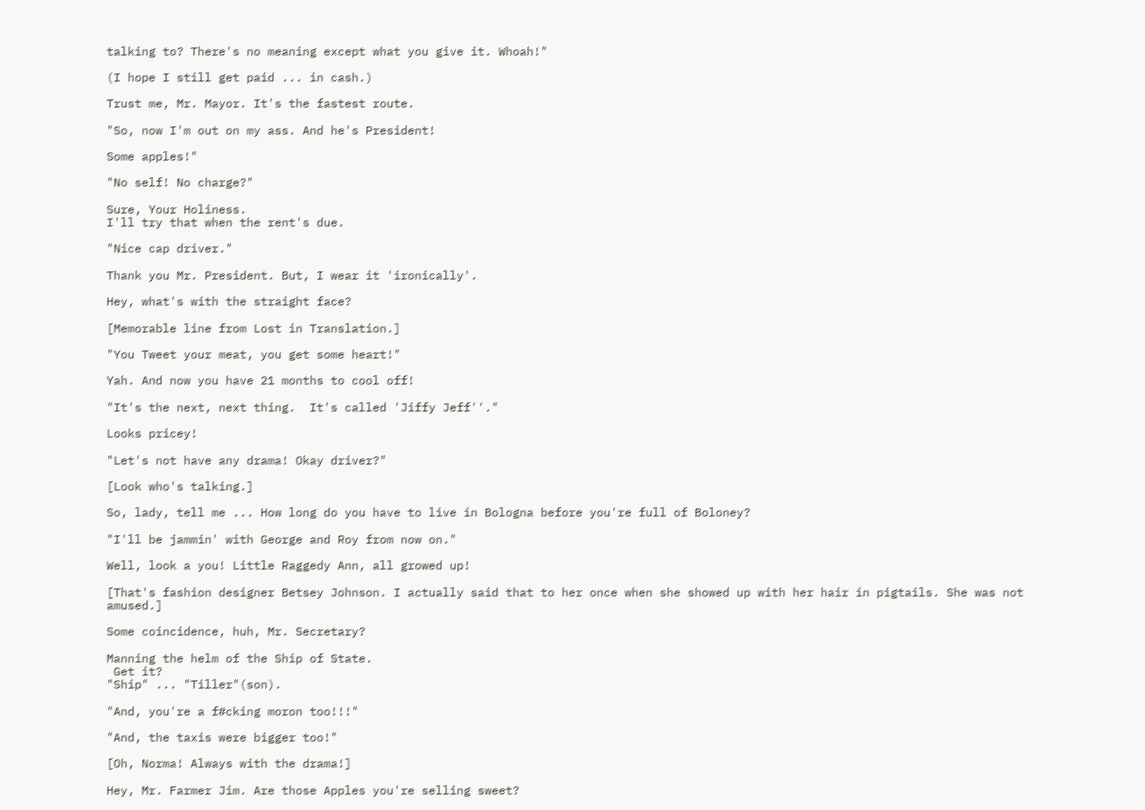talking to? There's no meaning except what you give it. Whoah!"

(I hope I still get paid ... in cash.)

Trust me, Mr. Mayor. It's the fastest route.

"So, now I'm out on my ass. And he's President!

Some apples!"

"No self! No charge?"

Sure, Your Holiness.
I'll try that when the rent's due.

"Nice cap driver."

Thank you Mr. President. But, I wear it 'ironically'.

Hey, what's with the straight face?

[Memorable line from Lost in Translation.]

"You Tweet your meat, you get some heart!"

Yah. And now you have 21 months to cool off!

"It's the next, next thing.  It's called 'Jiffy Jeff''."

Looks pricey!

"Let's not have any drama! Okay driver?"

[Look who's talking.]

So, lady, tell me ... How long do you have to live in Bologna before you're full of Boloney?

"I'll be jammin' with George and Roy from now on."

Well, look a you! Little Raggedy Ann, all growed up!

[That's fashion designer Betsey Johnson. I actually said that to her once when she showed up with her hair in pigtails. She was not amused.]

Some coincidence, huh, Mr. Secretary?

Manning the helm of the Ship of State.
 Get it?
"Ship" ... "Tiller"(son).

"And, you're a f#cking moron too!!!"

"And, the taxis were bigger too!"

[Oh, Norma! Always with the drama!]

Hey, Mr. Farmer Jim. Are those Apples you're selling sweet?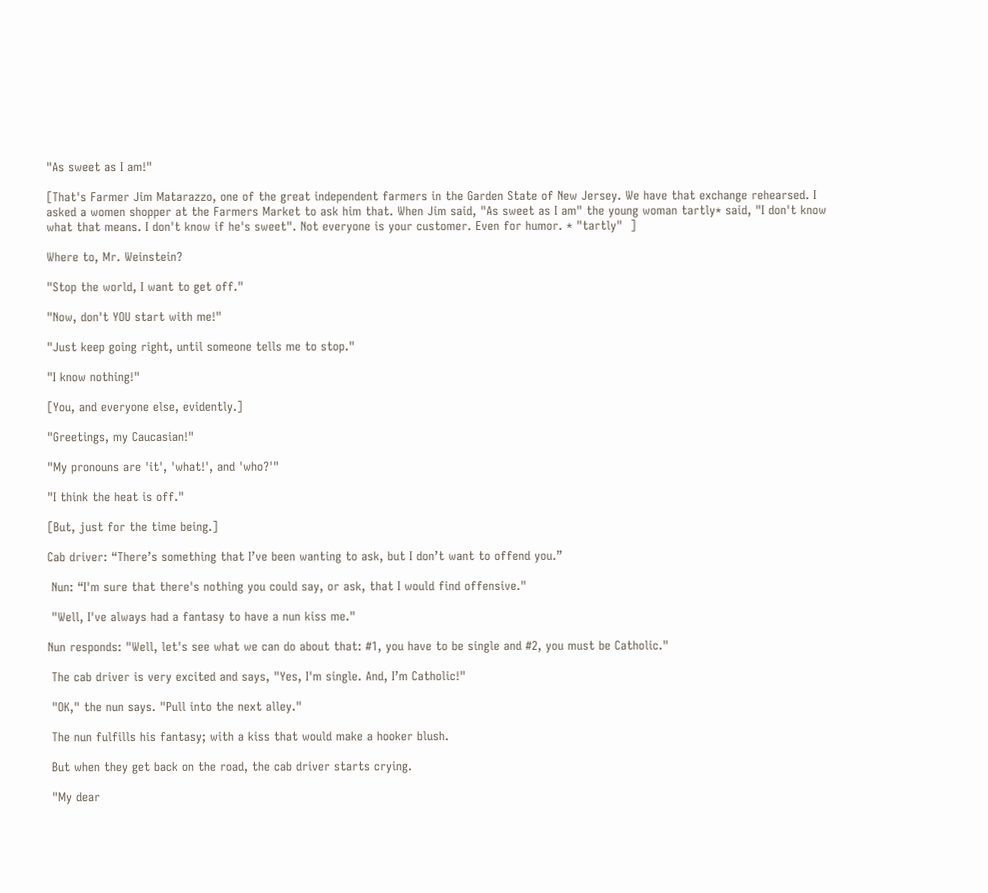"As sweet as I am!"

[That's Farmer Jim Matarazzo, one of the great independent farmers in the Garden State of New Jersey. We have that exchange rehearsed. I asked a women shopper at the Farmers Market to ask him that. When Jim said, "As sweet as I am" the young woman tartly* said, "I don't know what that means. I don't know if he's sweet". Not everyone is your customer. Even for humor. * "tartly"  ]

Where to, Mr. Weinstein?

"Stop the world, I want to get off."

"Now, don't YOU start with me!"

"Just keep going right, until someone tells me to stop."

"I know nothing!"

[You, and everyone else, evidently.]

"Greetings, my Caucasian!"

"My pronouns are 'it', 'what!', and 'who?'"

"I think the heat is off."

[But, just for the time being.]

Cab driver: “There’s something that I’ve been wanting to ask, but I don’t want to offend you.”

 Nun: “I'm sure that there's nothing you could say, or ask, that I would find offensive."

 "Well, I've always had a fantasy to have a nun kiss me."

Nun responds: "Well, let's see what we can do about that: #1, you have to be single and #2, you must be Catholic."

 The cab driver is very excited and says, "Yes, I'm single. And, I’m Catholic!"

 "OK," the nun says. "Pull into the next alley."

 The nun fulfills his fantasy; with a kiss that would make a hooker blush.

 But when they get back on the road, the cab driver starts crying.

 "My dear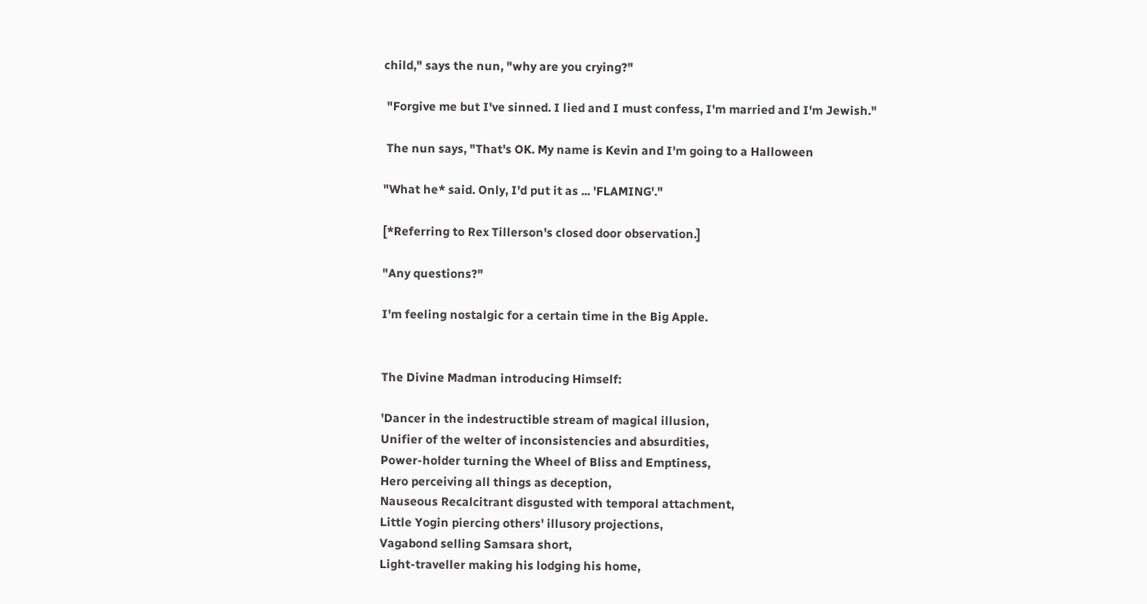child," says the nun, "why are you crying?"

 "Forgive me but I've sinned. I lied and I must confess, I'm married and I'm Jewish."

 The nun says, "That's OK. My name is Kevin and I'm going to a Halloween

"What he* said. Only, I'd put it as ... 'FLAMING'."

[*Referring to Rex Tillerson's closed door observation.]

"Any questions?"

I'm feeling nostalgic for a certain time in the Big Apple.


The Divine Madman introducing Himself:

'Dancer in the indestructible stream of magical illusion,
Unifier of the welter of inconsistencies and absurdities,
Power-holder turning the Wheel of Bliss and Emptiness,
Hero perceiving all things as deception,
Nauseous Recalcitrant disgusted with temporal attachment,
Little Yogin piercing others' illusory projections,
Vagabond selling Samsara short,
Light-traveller making his lodging his home,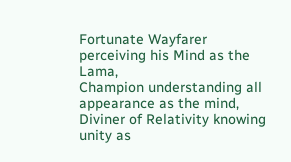Fortunate Wayfarer perceiving his Mind as the Lama,
Champion understanding all appearance as the mind,
Diviner of Relativity knowing unity as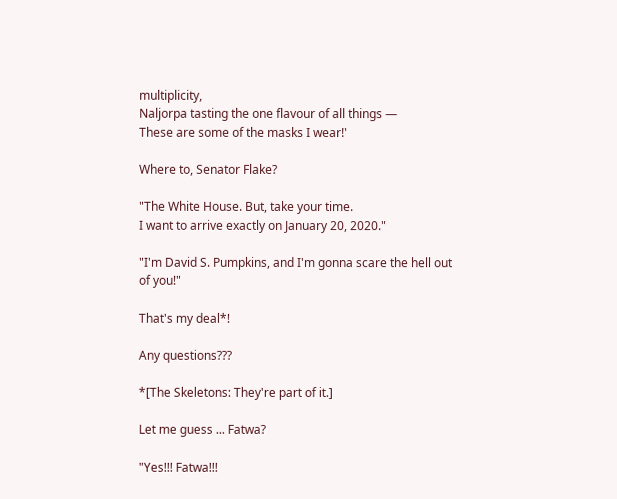multiplicity,
Naljorpa tasting the one flavour of all things —
These are some of the masks I wear!'

Where to, Senator Flake?

"The White House. But, take your time.
I want to arrive exactly on January 20, 2020."

"I'm David S. Pumpkins, and I'm gonna scare the hell out of you!"

That's my deal*!

Any questions???

*[The Skeletons: They're part of it.]

Let me guess ... Fatwa?

"Yes!!! Fatwa!!!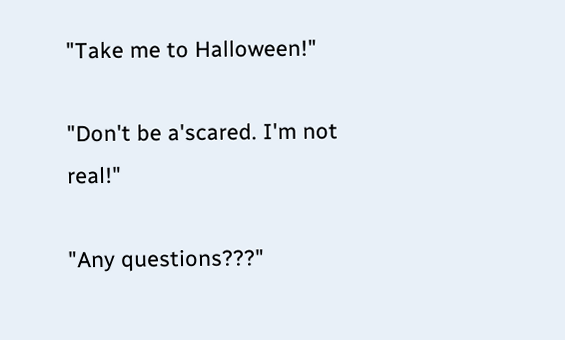"Take me to Halloween!"

"Don't be a'scared. I'm not real!"

"Any questions???"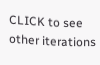CLICK to see other iterations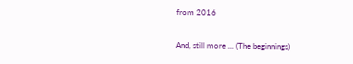from 2016

And, still more ... (The beginnings)